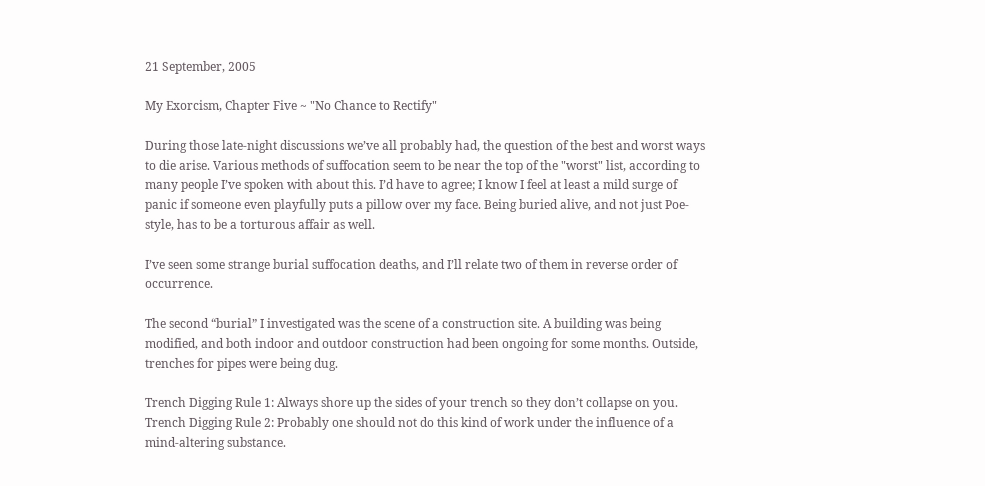21 September, 2005

My Exorcism, Chapter Five ~ "No Chance to Rectify"

During those late-night discussions we’ve all probably had, the question of the best and worst ways to die arise. Various methods of suffocation seem to be near the top of the "worst" list, according to many people I’ve spoken with about this. I’d have to agree; I know I feel at least a mild surge of panic if someone even playfully puts a pillow over my face. Being buried alive, and not just Poe-style, has to be a torturous affair as well.

I’ve seen some strange burial suffocation deaths, and I’ll relate two of them in reverse order of occurrence.

The second “burial” I investigated was the scene of a construction site. A building was being modified, and both indoor and outdoor construction had been ongoing for some months. Outside, trenches for pipes were being dug.

Trench Digging Rule 1: Always shore up the sides of your trench so they don’t collapse on you.
Trench Digging Rule 2: Probably one should not do this kind of work under the influence of a mind-altering substance.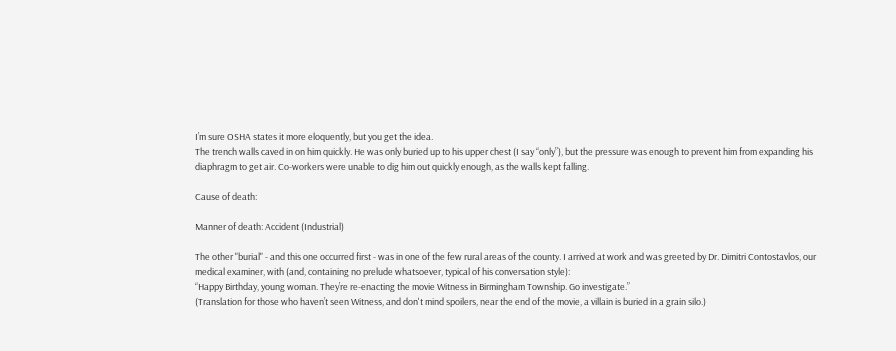I’m sure OSHA states it more eloquently, but you get the idea.
The trench walls caved in on him quickly. He was only buried up to his upper chest (I say “only”), but the pressure was enough to prevent him from expanding his diaphragm to get air. Co-workers were unable to dig him out quickly enough, as the walls kept falling.

Cause of death:

Manner of death: Accident (Industrial)

The other "burial" - and this one occurred first - was in one of the few rural areas of the county. I arrived at work and was greeted by Dr. Dimitri Contostavlos, our medical examiner, with (and, containing no prelude whatsoever, typical of his conversation style):
“Happy Birthday, young woman. They’re re-enacting the movie Witness in Birmingham Township. Go investigate.”
(Translation for those who haven’t seen Witness, and don't mind spoilers, near the end of the movie, a villain is buried in a grain silo.)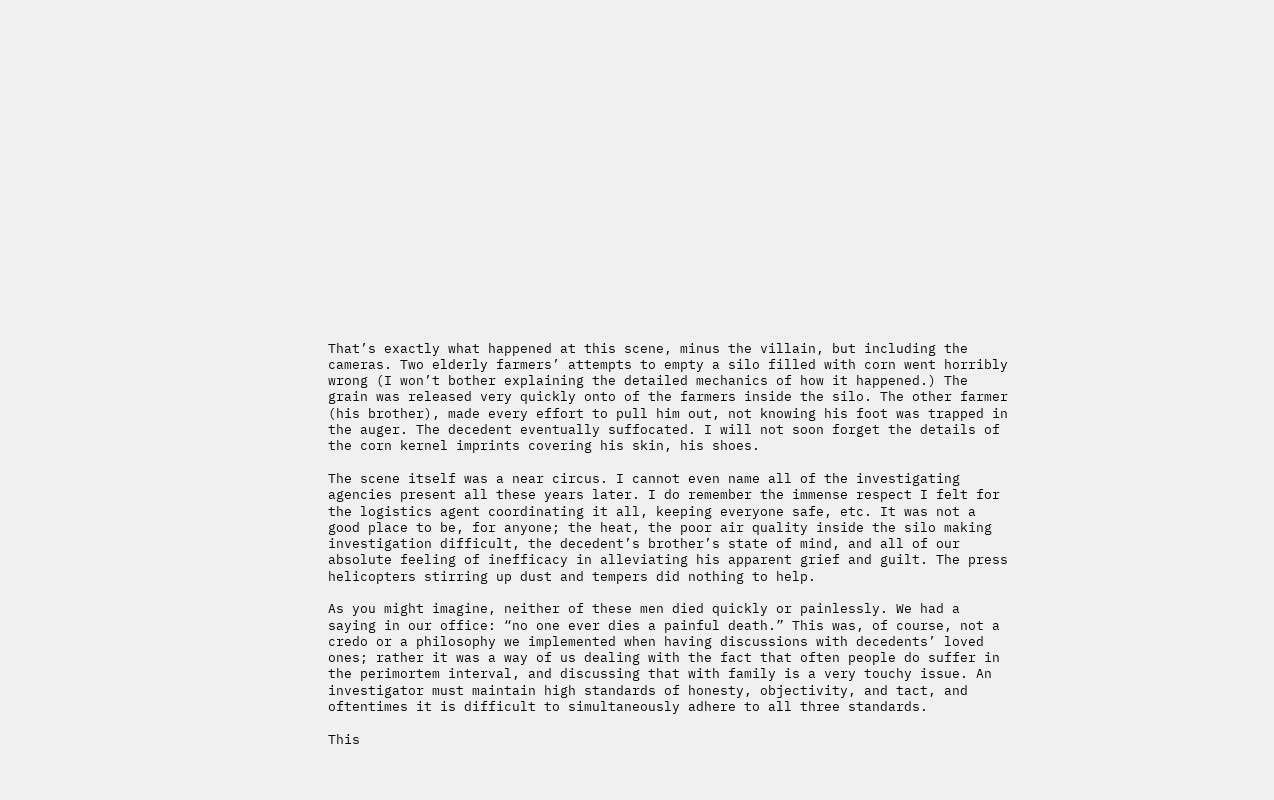That’s exactly what happened at this scene, minus the villain, but including the cameras. Two elderly farmers’ attempts to empty a silo filled with corn went horribly wrong (I won’t bother explaining the detailed mechanics of how it happened.) The grain was released very quickly onto of the farmers inside the silo. The other farmer (his brother), made every effort to pull him out, not knowing his foot was trapped in the auger. The decedent eventually suffocated. I will not soon forget the details of the corn kernel imprints covering his skin, his shoes.

The scene itself was a near circus. I cannot even name all of the investigating agencies present all these years later. I do remember the immense respect I felt for the logistics agent coordinating it all, keeping everyone safe, etc. It was not a good place to be, for anyone; the heat, the poor air quality inside the silo making investigation difficult, the decedent’s brother’s state of mind, and all of our absolute feeling of inefficacy in alleviating his apparent grief and guilt. The press helicopters stirring up dust and tempers did nothing to help.

As you might imagine, neither of these men died quickly or painlessly. We had a saying in our office: “no one ever dies a painful death.” This was, of course, not a credo or a philosophy we implemented when having discussions with decedents’ loved ones; rather it was a way of us dealing with the fact that often people do suffer in the perimortem interval, and discussing that with family is a very touchy issue. An investigator must maintain high standards of honesty, objectivity, and tact, and oftentimes it is difficult to simultaneously adhere to all three standards.

This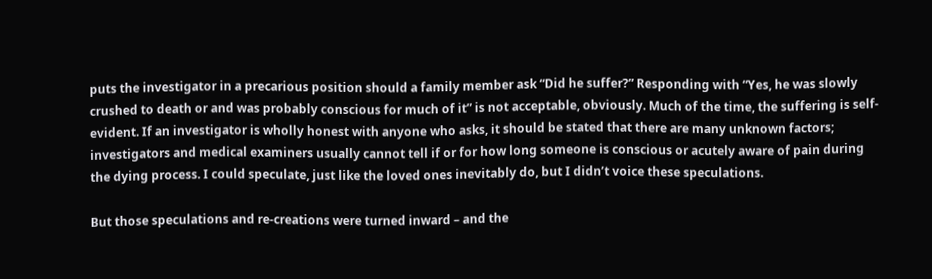puts the investigator in a precarious position should a family member ask “Did he suffer?” Responding with “Yes, he was slowly crushed to death or and was probably conscious for much of it” is not acceptable, obviously. Much of the time, the suffering is self-evident. If an investigator is wholly honest with anyone who asks, it should be stated that there are many unknown factors; investigators and medical examiners usually cannot tell if or for how long someone is conscious or acutely aware of pain during the dying process. I could speculate, just like the loved ones inevitably do, but I didn’t voice these speculations.

But those speculations and re-creations were turned inward – and the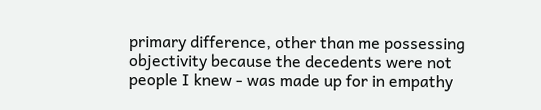primary difference, other than me possessing objectivity because the decedents were not people I knew - was made up for in empathy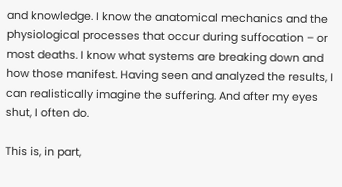and knowledge. I know the anatomical mechanics and the physiological processes that occur during suffocation – or most deaths. I know what systems are breaking down and how those manifest. Having seen and analyzed the results, I can realistically imagine the suffering. And after my eyes shut, I often do.

This is, in part,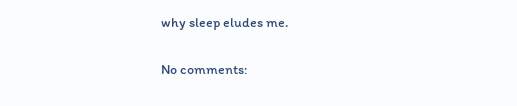why sleep eludes me.

No comments: